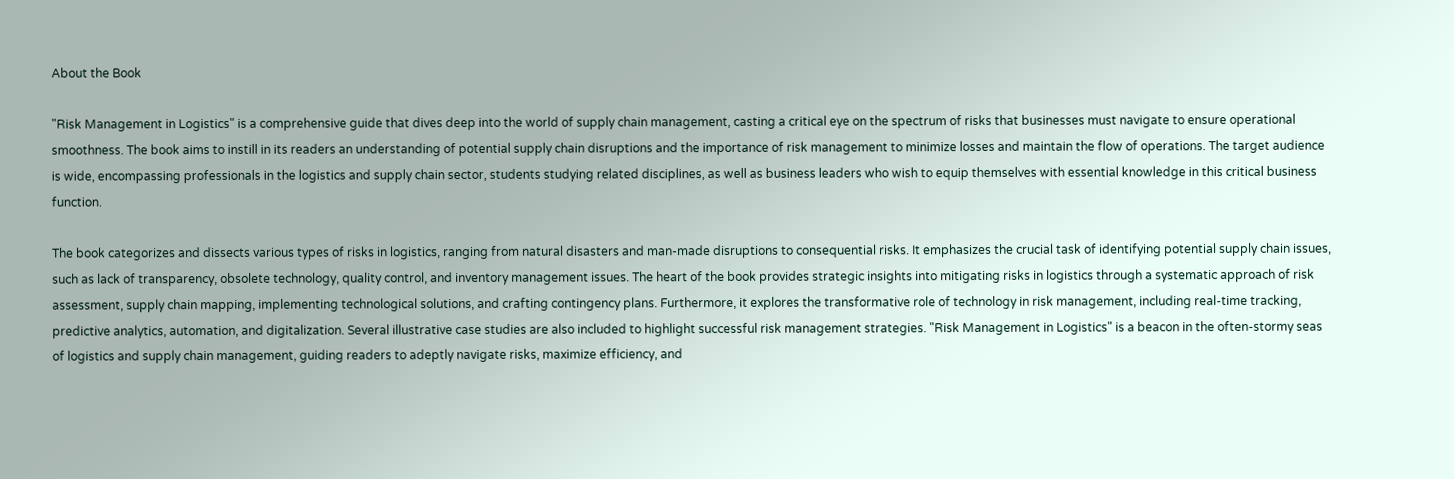About the Book

"Risk Management in Logistics" is a comprehensive guide that dives deep into the world of supply chain management, casting a critical eye on the spectrum of risks that businesses must navigate to ensure operational smoothness. The book aims to instill in its readers an understanding of potential supply chain disruptions and the importance of risk management to minimize losses and maintain the flow of operations. The target audience is wide, encompassing professionals in the logistics and supply chain sector, students studying related disciplines, as well as business leaders who wish to equip themselves with essential knowledge in this critical business function.

The book categorizes and dissects various types of risks in logistics, ranging from natural disasters and man-made disruptions to consequential risks. It emphasizes the crucial task of identifying potential supply chain issues, such as lack of transparency, obsolete technology, quality control, and inventory management issues. The heart of the book provides strategic insights into mitigating risks in logistics through a systematic approach of risk assessment, supply chain mapping, implementing technological solutions, and crafting contingency plans. Furthermore, it explores the transformative role of technology in risk management, including real-time tracking, predictive analytics, automation, and digitalization. Several illustrative case studies are also included to highlight successful risk management strategies. "Risk Management in Logistics" is a beacon in the often-stormy seas of logistics and supply chain management, guiding readers to adeptly navigate risks, maximize efficiency, and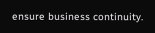ensure business continuity.